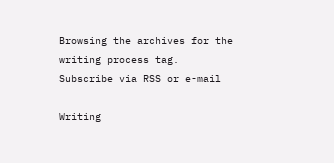Browsing the archives for the writing process tag.
Subscribe via RSS or e-mail

Writing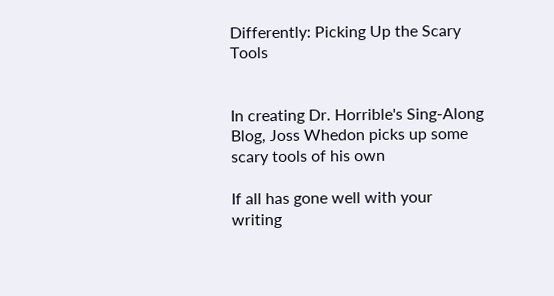Differently: Picking Up the Scary Tools


In creating Dr. Horrible's Sing-Along Blog, Joss Whedon picks up some scary tools of his own

If all has gone well with your writing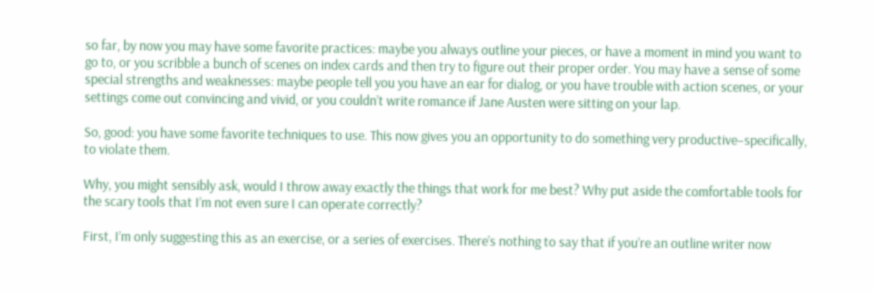so far, by now you may have some favorite practices: maybe you always outline your pieces, or have a moment in mind you want to go to, or you scribble a bunch of scenes on index cards and then try to figure out their proper order. You may have a sense of some special strengths and weaknesses: maybe people tell you you have an ear for dialog, or you have trouble with action scenes, or your settings come out convincing and vivid, or you couldn’t write romance if Jane Austen were sitting on your lap.

So, good: you have some favorite techniques to use. This now gives you an opportunity to do something very productive–specifically, to violate them.

Why, you might sensibly ask, would I throw away exactly the things that work for me best? Why put aside the comfortable tools for the scary tools that I’m not even sure I can operate correctly?

First, I’m only suggesting this as an exercise, or a series of exercises. There’s nothing to say that if you’re an outline writer now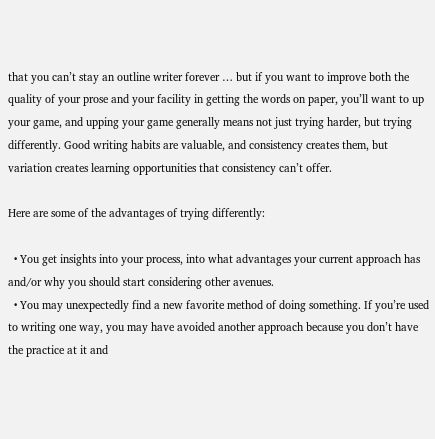that you can’t stay an outline writer forever … but if you want to improve both the quality of your prose and your facility in getting the words on paper, you’ll want to up your game, and upping your game generally means not just trying harder, but trying differently. Good writing habits are valuable, and consistency creates them, but variation creates learning opportunities that consistency can’t offer.

Here are some of the advantages of trying differently:

  • You get insights into your process, into what advantages your current approach has and/or why you should start considering other avenues.
  • You may unexpectedly find a new favorite method of doing something. If you’re used to writing one way, you may have avoided another approach because you don’t have the practice at it and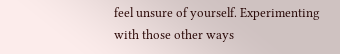feel unsure of yourself. Experimenting with those other ways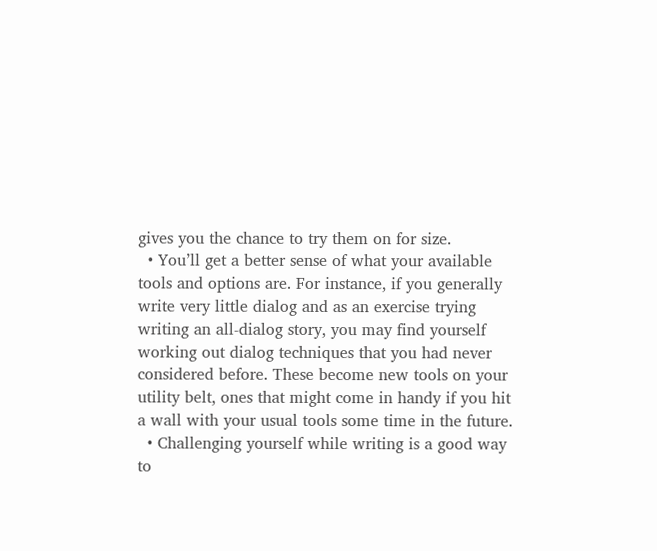gives you the chance to try them on for size.
  • You’ll get a better sense of what your available tools and options are. For instance, if you generally write very little dialog and as an exercise trying writing an all-dialog story, you may find yourself working out dialog techniques that you had never considered before. These become new tools on your utility belt, ones that might come in handy if you hit a wall with your usual tools some time in the future.
  • Challenging yourself while writing is a good way to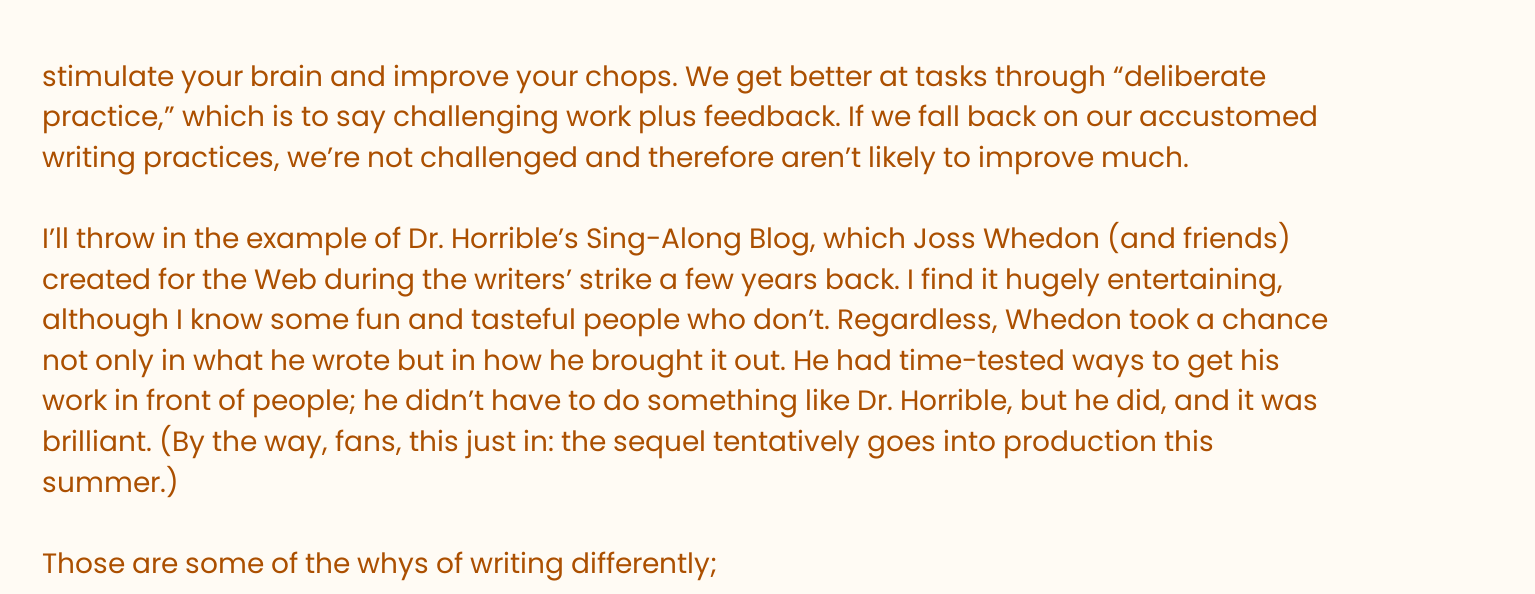stimulate your brain and improve your chops. We get better at tasks through “deliberate practice,” which is to say challenging work plus feedback. If we fall back on our accustomed writing practices, we’re not challenged and therefore aren’t likely to improve much.

I’ll throw in the example of Dr. Horrible’s Sing-Along Blog, which Joss Whedon (and friends) created for the Web during the writers’ strike a few years back. I find it hugely entertaining, although I know some fun and tasteful people who don’t. Regardless, Whedon took a chance not only in what he wrote but in how he brought it out. He had time-tested ways to get his work in front of people; he didn’t have to do something like Dr. Horrible, but he did, and it was brilliant. (By the way, fans, this just in: the sequel tentatively goes into production this summer.)

Those are some of the whys of writing differently;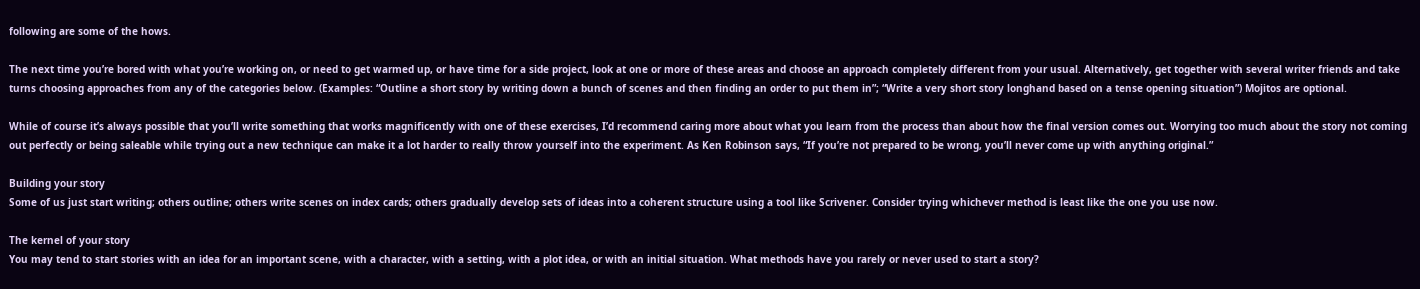following are some of the hows.

The next time you’re bored with what you’re working on, or need to get warmed up, or have time for a side project, look at one or more of these areas and choose an approach completely different from your usual. Alternatively, get together with several writer friends and take turns choosing approaches from any of the categories below. (Examples: “Outline a short story by writing down a bunch of scenes and then finding an order to put them in”; “Write a very short story longhand based on a tense opening situation”) Mojitos are optional.

While of course it’s always possible that you’ll write something that works magnificently with one of these exercises, I’d recommend caring more about what you learn from the process than about how the final version comes out. Worrying too much about the story not coming out perfectly or being saleable while trying out a new technique can make it a lot harder to really throw yourself into the experiment. As Ken Robinson says, “If you’re not prepared to be wrong, you’ll never come up with anything original.”

Building your story
Some of us just start writing; others outline; others write scenes on index cards; others gradually develop sets of ideas into a coherent structure using a tool like Scrivener. Consider trying whichever method is least like the one you use now.

The kernel of your story
You may tend to start stories with an idea for an important scene, with a character, with a setting, with a plot idea, or with an initial situation. What methods have you rarely or never used to start a story?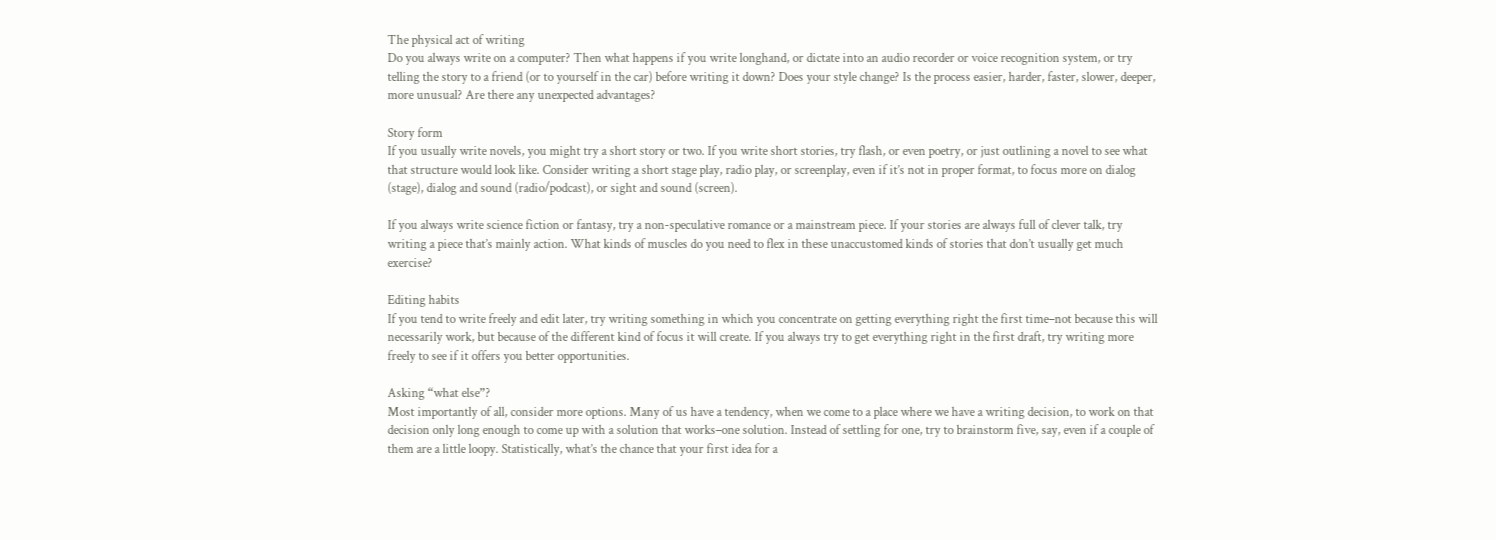The physical act of writing
Do you always write on a computer? Then what happens if you write longhand, or dictate into an audio recorder or voice recognition system, or try telling the story to a friend (or to yourself in the car) before writing it down? Does your style change? Is the process easier, harder, faster, slower, deeper, more unusual? Are there any unexpected advantages?

Story form
If you usually write novels, you might try a short story or two. If you write short stories, try flash, or even poetry, or just outlining a novel to see what that structure would look like. Consider writing a short stage play, radio play, or screenplay, even if it’s not in proper format, to focus more on dialog (stage), dialog and sound (radio/podcast), or sight and sound (screen).

If you always write science fiction or fantasy, try a non-speculative romance or a mainstream piece. If your stories are always full of clever talk, try writing a piece that’s mainly action. What kinds of muscles do you need to flex in these unaccustomed kinds of stories that don’t usually get much exercise?

Editing habits
If you tend to write freely and edit later, try writing something in which you concentrate on getting everything right the first time–not because this will necessarily work, but because of the different kind of focus it will create. If you always try to get everything right in the first draft, try writing more freely to see if it offers you better opportunities.

Asking “what else”?
Most importantly of all, consider more options. Many of us have a tendency, when we come to a place where we have a writing decision, to work on that decision only long enough to come up with a solution that works–one solution. Instead of settling for one, try to brainstorm five, say, even if a couple of them are a little loopy. Statistically, what’s the chance that your first idea for a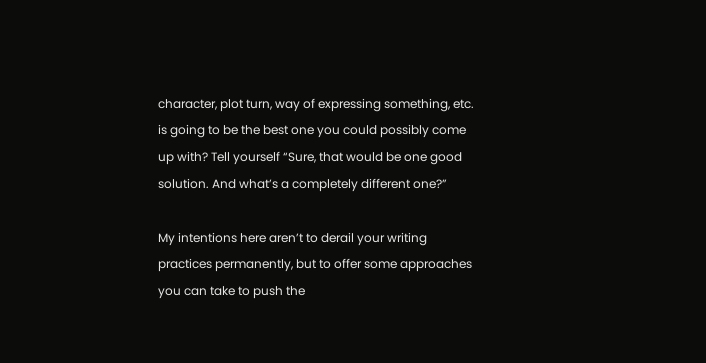character, plot turn, way of expressing something, etc. is going to be the best one you could possibly come up with? Tell yourself “Sure, that would be one good solution. And what’s a completely different one?”

My intentions here aren’t to derail your writing practices permanently, but to offer some approaches you can take to push the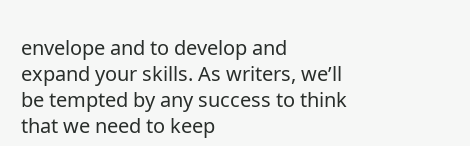envelope and to develop and expand your skills. As writers, we’ll be tempted by any success to think that we need to keep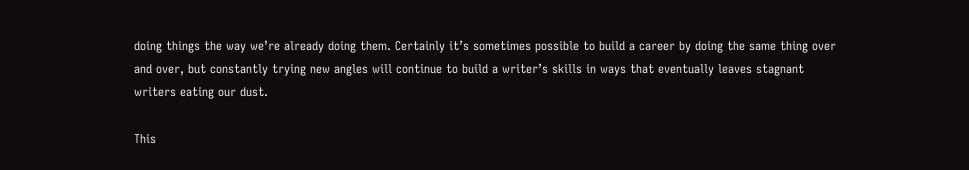doing things the way we’re already doing them. Certainly it’s sometimes possible to build a career by doing the same thing over and over, but constantly trying new angles will continue to build a writer’s skills in ways that eventually leaves stagnant writers eating our dust.

This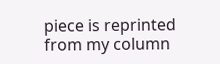piece is reprinted from my column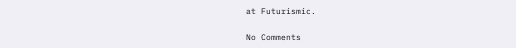at Futurismic.

No Comments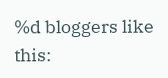%d bloggers like this: